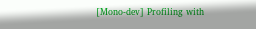[Mono-dev] Profiling with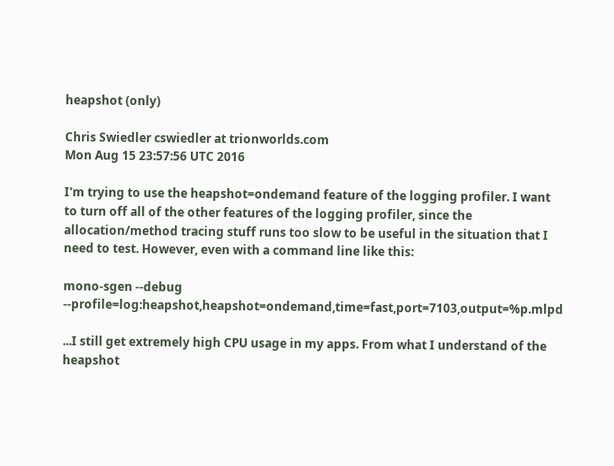heapshot (only)

Chris Swiedler cswiedler at trionworlds.com
Mon Aug 15 23:57:56 UTC 2016

I'm trying to use the heapshot=ondemand feature of the logging profiler. I want to turn off all of the other features of the logging profiler, since the allocation/method tracing stuff runs too slow to be useful in the situation that I need to test. However, even with a command line like this:

mono-sgen --debug --profile=log:heapshot,heapshot=ondemand,time=fast,port=7103,output=%p.mlpd

...I still get extremely high CPU usage in my apps. From what I understand of the heapshot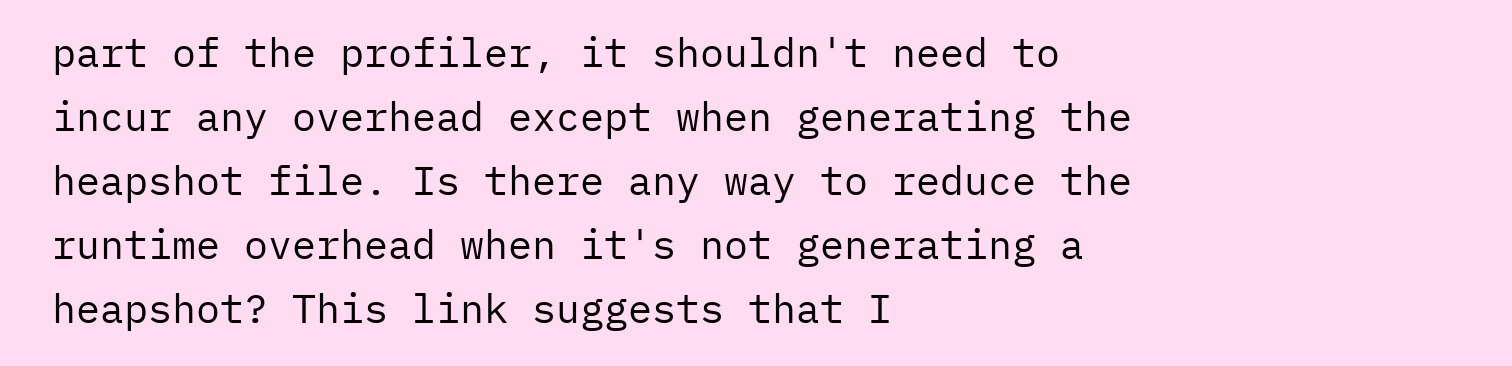part of the profiler, it shouldn't need to incur any overhead except when generating the heapshot file. Is there any way to reduce the runtime overhead when it's not generating a heapshot? This link suggests that I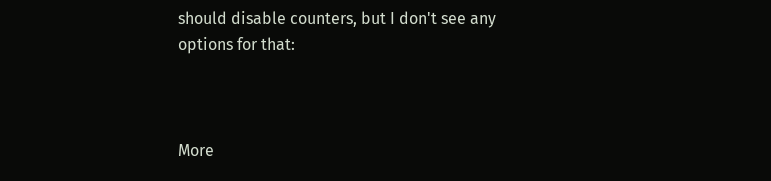should disable counters, but I don't see any options for that:



More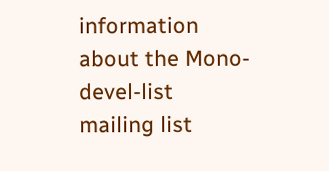information about the Mono-devel-list mailing list